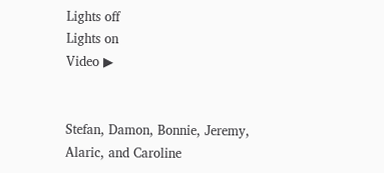Lights off
Lights on
Video ▶


Stefan, Damon, Bonnie, Jeremy, Alaric, and Caroline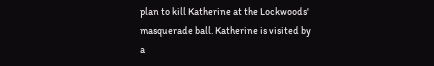plan to kill Katherine at the Lockwoods' masquerade ball. Katherine is visited by a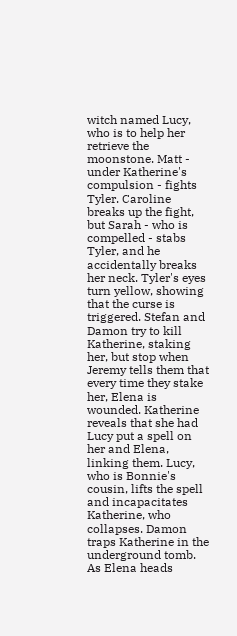witch named Lucy, who is to help her retrieve the moonstone. Matt - under Katherine's compulsion - fights Tyler. Caroline breaks up the fight, but Sarah - who is compelled - stabs Tyler, and he accidentally breaks her neck. Tyler's eyes turn yellow, showing that the curse is triggered. Stefan and Damon try to kill Katherine, staking her, but stop when Jeremy tells them that every time they stake her, Elena is wounded. Katherine reveals that she had Lucy put a spell on her and Elena, linking them. Lucy, who is Bonnie's cousin, lifts the spell and incapacitates Katherine, who collapses. Damon traps Katherine in the underground tomb. As Elena heads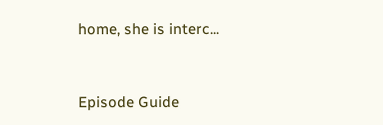home, she is interc...


Episode Guide